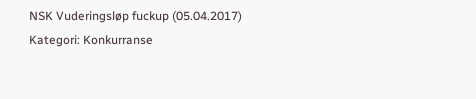NSK Vuderingsløp fuckup (05.04.2017)
Kategori: Konkurranse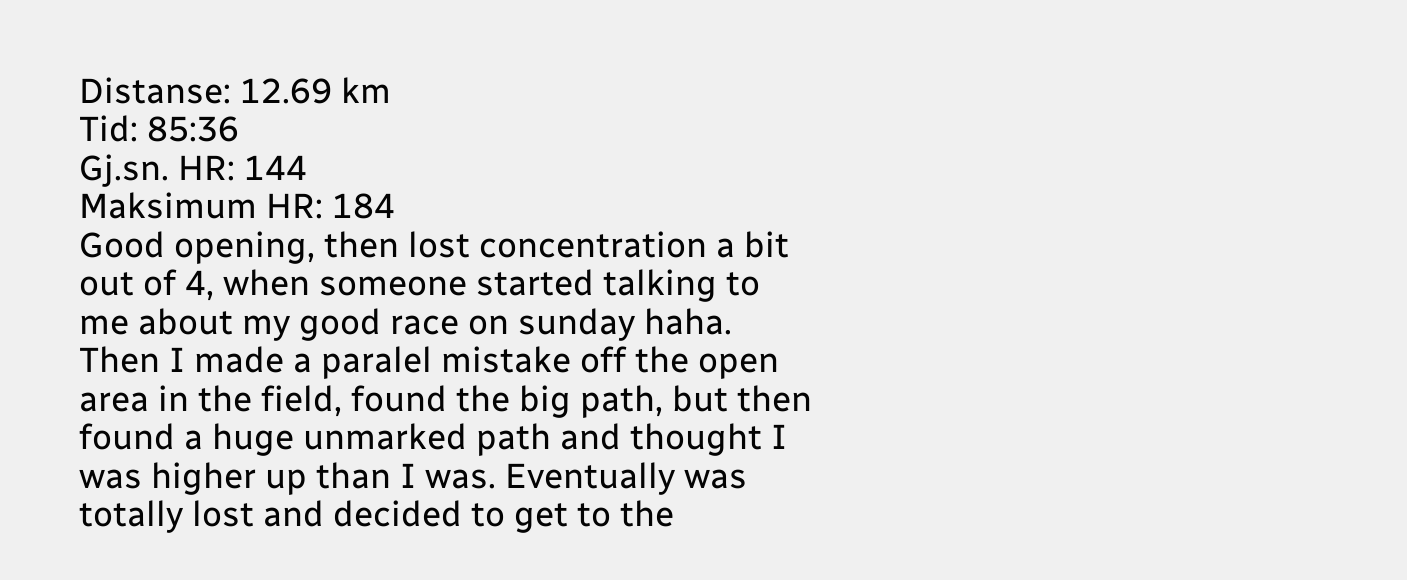Distanse: 12.69 km
Tid: 85:36
Gj.sn. HR: 144
Maksimum HR: 184
Good opening, then lost concentration a bit out of 4, when someone started talking to me about my good race on sunday haha. Then I made a paralel mistake off the open area in the field, found the big path, but then found a huge unmarked path and thought I was higher up than I was. Eventually was totally lost and decided to get to the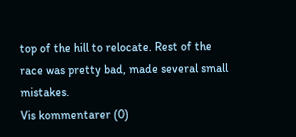top of the hill to relocate. Rest of the race was pretty bad, made several small mistakes.
Vis kommentarer (0)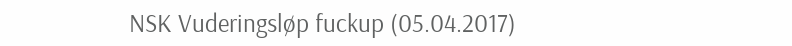NSK Vuderingsløp fuckup (05.04.2017)